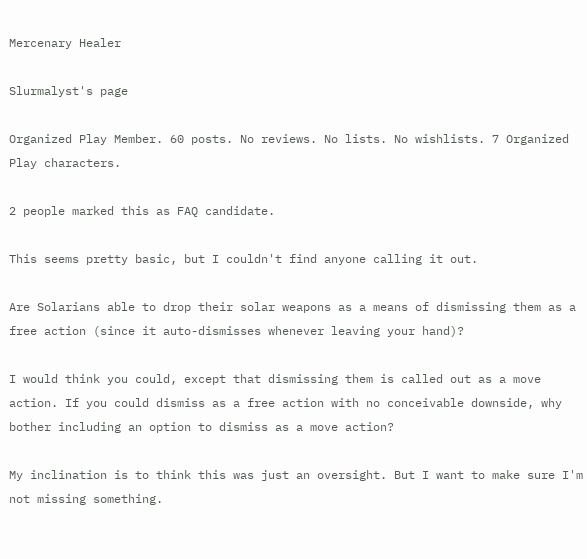Mercenary Healer

Slurmalyst's page

Organized Play Member. 60 posts. No reviews. No lists. No wishlists. 7 Organized Play characters.

2 people marked this as FAQ candidate.

This seems pretty basic, but I couldn't find anyone calling it out.

Are Solarians able to drop their solar weapons as a means of dismissing them as a free action (since it auto-dismisses whenever leaving your hand)?

I would think you could, except that dismissing them is called out as a move action. If you could dismiss as a free action with no conceivable downside, why bother including an option to dismiss as a move action?

My inclination is to think this was just an oversight. But I want to make sure I'm not missing something.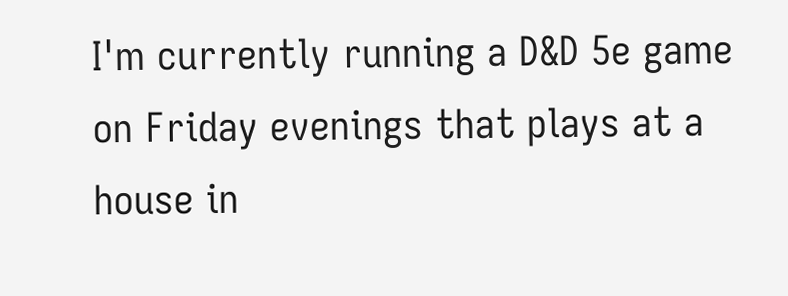I'm currently running a D&D 5e game on Friday evenings that plays at a house in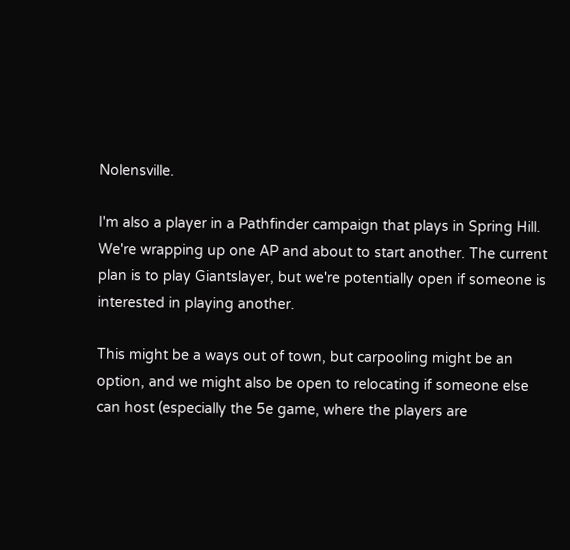Nolensville.

I'm also a player in a Pathfinder campaign that plays in Spring Hill. We're wrapping up one AP and about to start another. The current plan is to play Giantslayer, but we're potentially open if someone is interested in playing another.

This might be a ways out of town, but carpooling might be an option, and we might also be open to relocating if someone else can host (especially the 5e game, where the players are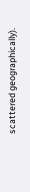scattered geographically).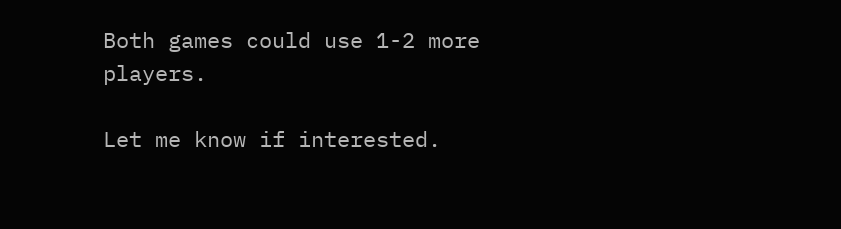Both games could use 1-2 more players.

Let me know if interested.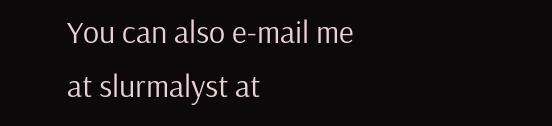You can also e-mail me at slurmalyst at